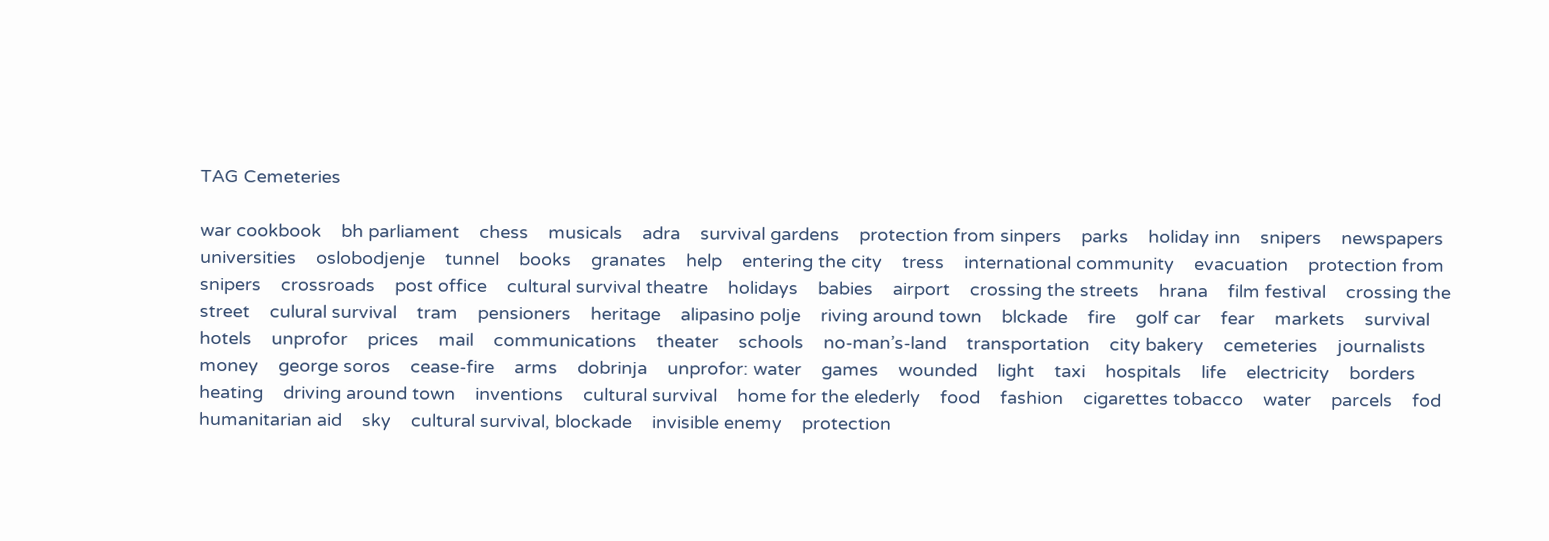TAG Cemeteries

war cookbook    bh parliament    chess    musicals    adra    survival gardens    protection from sinpers    parks    holiday inn    snipers    newspapers    universities    oslobodjenje    tunnel    books    granates    help    entering the city    tress    international community    evacuation    protection from snipers    crossroads    post office    cultural survival theatre    holidays    babies    airport    crossing the streets    hrana    film festival    crossing the street    culural survival    tram    pensioners    heritage    alipasino polje    riving around town    blckade    fire    golf car    fear    markets    survival    hotels    unprofor    prices    mail    communications    theater    schools    no-man’s-land    transportation    city bakery    cemeteries    journalists    money    george soros    cease-fire    arms    dobrinja    unprofor: water    games    wounded    light    taxi    hospitals    life    electricity    borders    heating    driving around town    inventions    cultural survival    home for the elederly    food    fashion    cigarettes tobacco    water    parcels    fod    humanitarian aid    sky    cultural survival, blockade    invisible enemy    protection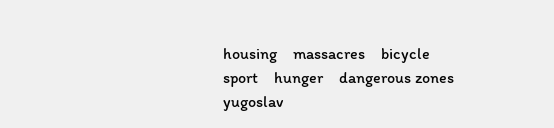housing    massacres    bicycle    sport    hunger    dangerous zones    yugoslav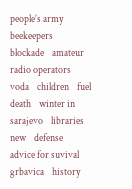people’s army    beekeepers    blockade    amateur radio operators    voda    children    fuel    death    winter in sarajevo    libraries    new    defense    advice for suvival    grbavica    history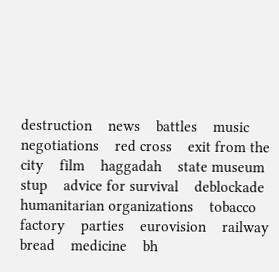destruction    news    battles    music    negotiations    red cross    exit from the city    film    haggadah    state museum    stup    advice for survival    deblockade    humanitarian organizations    tobacco factory    parties    eurovision    railway    bread    medicine    bh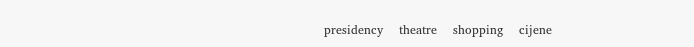presidency    theatre    shopping    cijene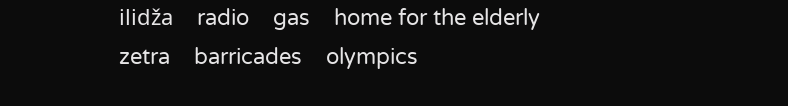ilidža    radio    gas    home for the elderly    zetra    barricades    olympics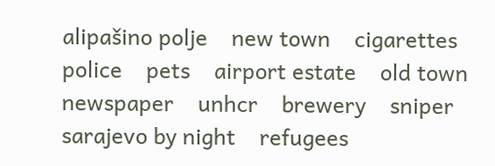alipašino polje    new town    cigarettes    police    pets    airport estate    old town    newspaper    unhcr    brewery    sniper    sarajevo by night    refugees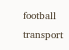football    transport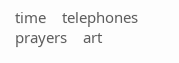time    telephones    prayers    art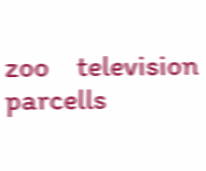zoo    television    parcells